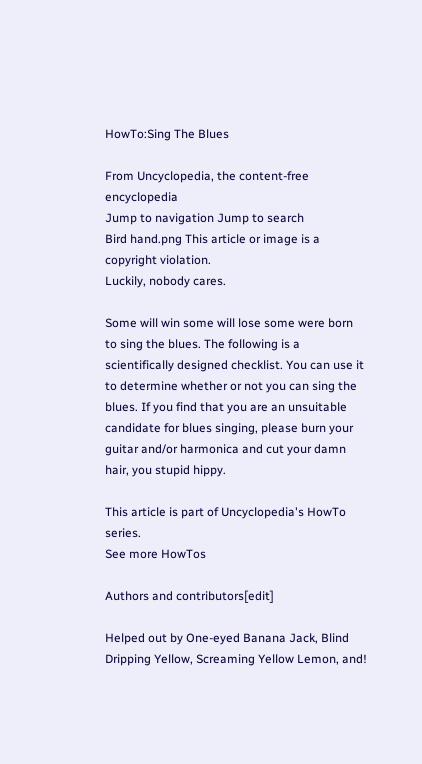HowTo:Sing The Blues

From Uncyclopedia, the content-free encyclopedia
Jump to navigation Jump to search
Bird hand.png This article or image is a copyright violation.
Luckily, nobody cares.

Some will win some will lose some were born to sing the blues. The following is a scientifically designed checklist. You can use it to determine whether or not you can sing the blues. If you find that you are an unsuitable candidate for blues singing, please burn your guitar and/or harmonica and cut your damn hair, you stupid hippy.

This article is part of Uncyclopedia's HowTo series.
See more HowTos

Authors and contributors[edit]

Helped out by One-eyed Banana Jack, Blind Dripping Yellow, Screaming Yellow Lemon, and!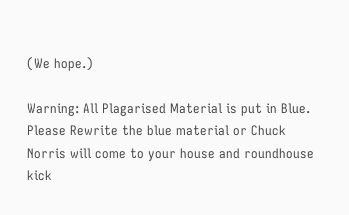(We hope.)

Warning: All Plagarised Material is put in Blue. Please Rewrite the blue material or Chuck Norris will come to your house and roundhouse kick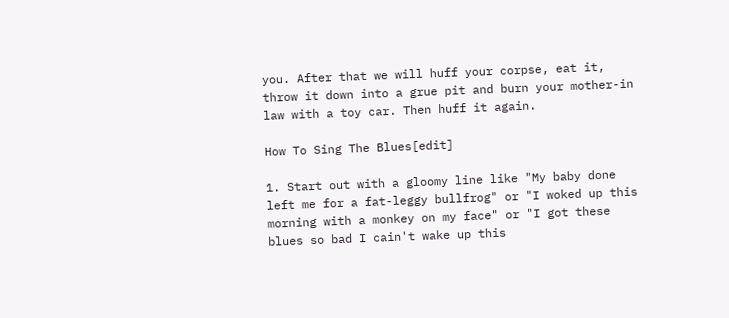you. After that we will huff your corpse, eat it, throw it down into a grue pit and burn your mother-in law with a toy car. Then huff it again.

How To Sing The Blues[edit]

1. Start out with a gloomy line like "My baby done left me for a fat-leggy bullfrog" or "I woked up this morning with a monkey on my face" or "I got these blues so bad I cain't wake up this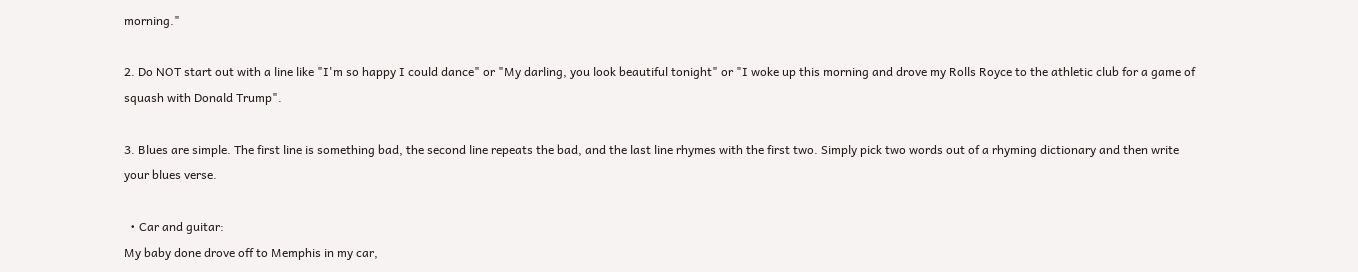morning."

2. Do NOT start out with a line like "I'm so happy I could dance" or "My darling, you look beautiful tonight" or "I woke up this morning and drove my Rolls Royce to the athletic club for a game of squash with Donald Trump".

3. Blues are simple. The first line is something bad, the second line repeats the bad, and the last line rhymes with the first two. Simply pick two words out of a rhyming dictionary and then write your blues verse.

  • Car and guitar:
My baby done drove off to Memphis in my car,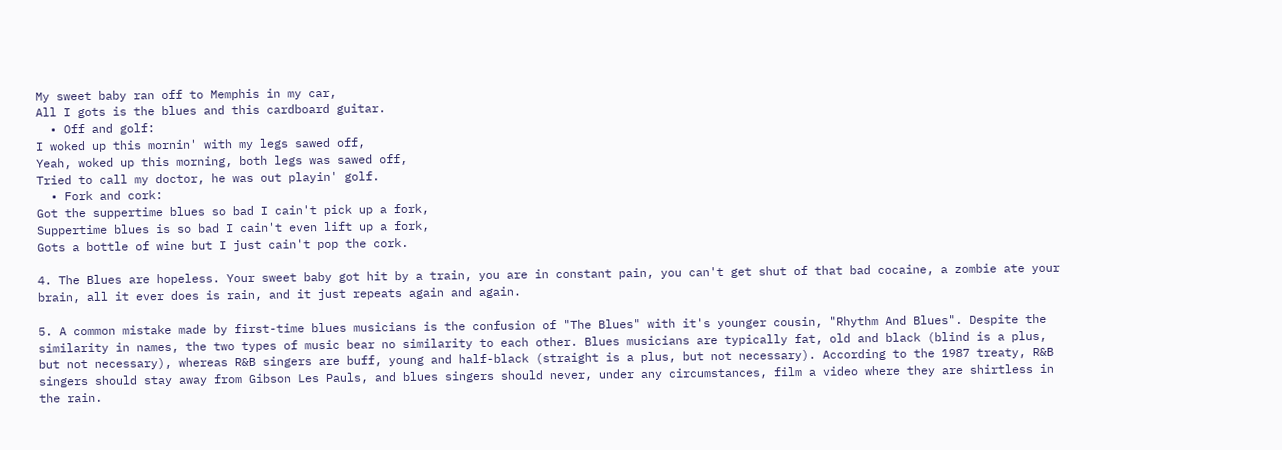My sweet baby ran off to Memphis in my car,
All I gots is the blues and this cardboard guitar.
  • Off and golf:
I woked up this mornin' with my legs sawed off,
Yeah, woked up this morning, both legs was sawed off,
Tried to call my doctor, he was out playin' golf.
  • Fork and cork:
Got the suppertime blues so bad I cain't pick up a fork,
Suppertime blues is so bad I cain't even lift up a fork,
Gots a bottle of wine but I just cain't pop the cork.

4. The Blues are hopeless. Your sweet baby got hit by a train, you are in constant pain, you can't get shut of that bad cocaine, a zombie ate your brain, all it ever does is rain, and it just repeats again and again.

5. A common mistake made by first-time blues musicians is the confusion of "The Blues" with it's younger cousin, "Rhythm And Blues". Despite the similarity in names, the two types of music bear no similarity to each other. Blues musicians are typically fat, old and black (blind is a plus, but not necessary), whereas R&B singers are buff, young and half-black (straight is a plus, but not necessary). According to the 1987 treaty, R&B singers should stay away from Gibson Les Pauls, and blues singers should never, under any circumstances, film a video where they are shirtless in the rain.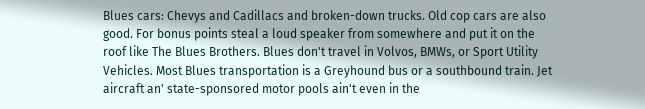Blues cars: Chevys and Cadillacs and broken-down trucks. Old cop cars are also good. For bonus points steal a loud speaker from somewhere and put it on the roof like The Blues Brothers. Blues don't travel in Volvos, BMWs, or Sport Utility Vehicles. Most Blues transportation is a Greyhound bus or a southbound train. Jet aircraft an' state-sponsored motor pools ain't even in the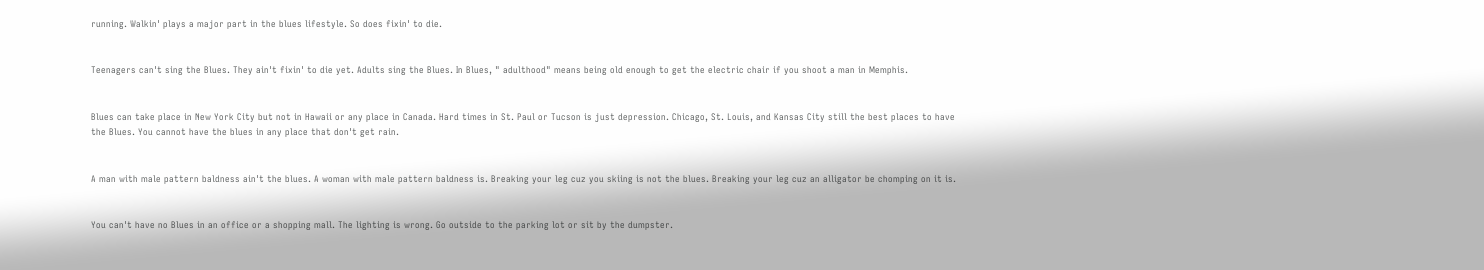running. Walkin' plays a major part in the blues lifestyle. So does fixin' to die.


Teenagers can't sing the Blues. They ain't fixin' to die yet. Adults sing the Blues. In Blues, " adulthood" means being old enough to get the electric chair if you shoot a man in Memphis.


Blues can take place in New York City but not in Hawaii or any place in Canada. Hard times in St. Paul or Tucson is just depression. Chicago, St. Louis, and Kansas City still the best places to have the Blues. You cannot have the blues in any place that don't get rain.


A man with male pattern baldness ain't the blues. A woman with male pattern baldness is. Breaking your leg cuz you skiing is not the blues. Breaking your leg cuz an alligator be chomping on it is.


You can't have no Blues in an office or a shopping mall. The lighting is wrong. Go outside to the parking lot or sit by the dumpster.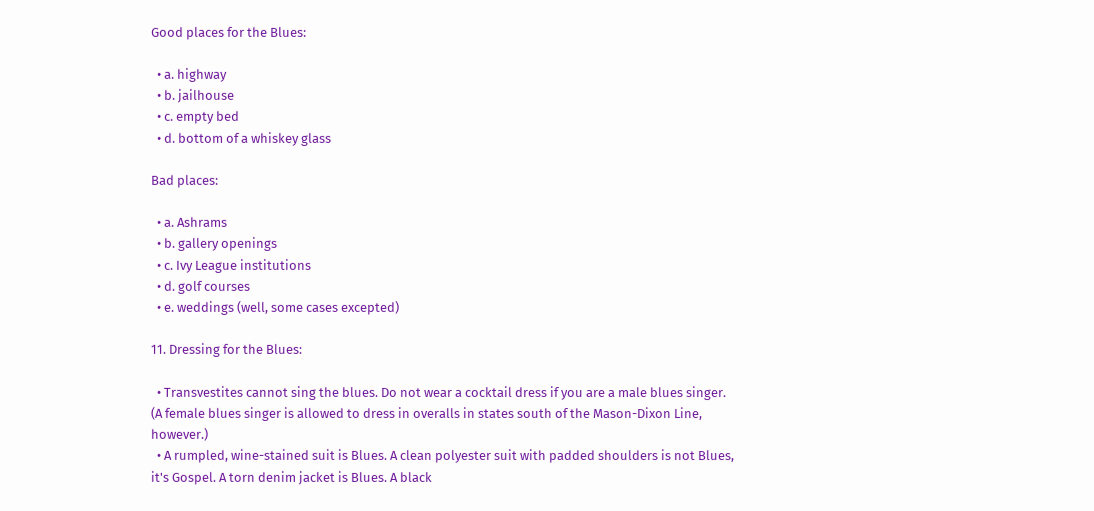Good places for the Blues:

  • a. highway
  • b. jailhouse
  • c. empty bed
  • d. bottom of a whiskey glass

Bad places:

  • a. Ashrams
  • b. gallery openings
  • c. Ivy League institutions
  • d. golf courses
  • e. weddings (well, some cases excepted)

11. Dressing for the Blues:

  • Transvestites cannot sing the blues. Do not wear a cocktail dress if you are a male blues singer. (A female blues singer is allowed to dress in overalls in states south of the Mason-Dixon Line, however.)
  • A rumpled, wine-stained suit is Blues. A clean polyester suit with padded shoulders is not Blues, it's Gospel. A torn denim jacket is Blues. A black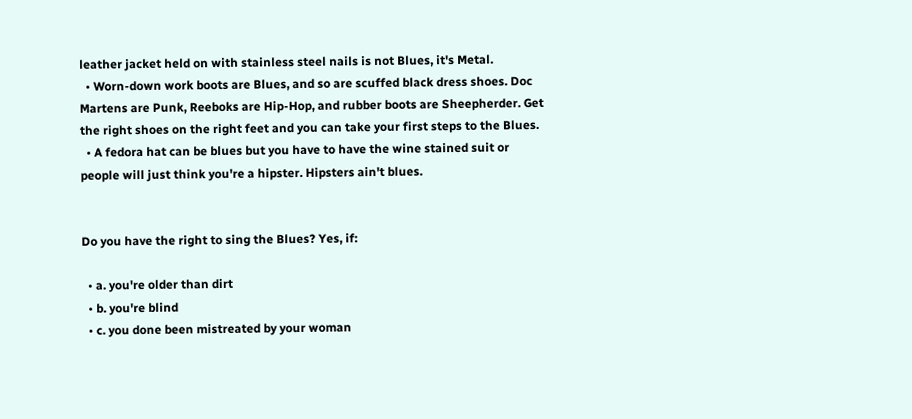leather jacket held on with stainless steel nails is not Blues, it's Metal.
  • Worn-down work boots are Blues, and so are scuffed black dress shoes. Doc Martens are Punk, Reeboks are Hip-Hop, and rubber boots are Sheepherder. Get the right shoes on the right feet and you can take your first steps to the Blues.
  • A fedora hat can be blues but you have to have the wine stained suit or people will just think you're a hipster. Hipsters ain't blues.


Do you have the right to sing the Blues? Yes, if:

  • a. you're older than dirt
  • b. you're blind
  • c. you done been mistreated by your woman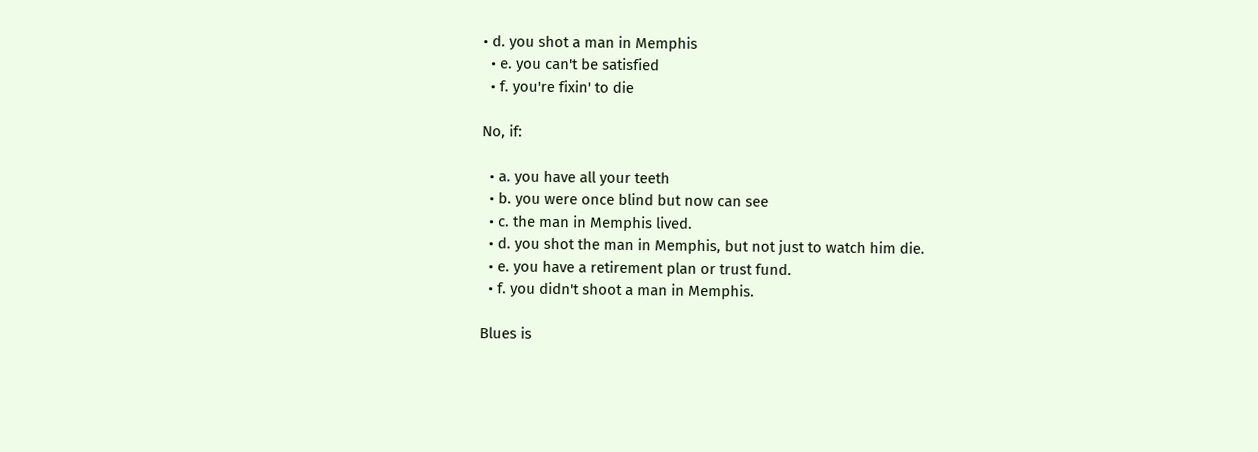• d. you shot a man in Memphis
  • e. you can't be satisfied
  • f. you're fixin' to die

No, if:

  • a. you have all your teeth
  • b. you were once blind but now can see
  • c. the man in Memphis lived.
  • d. you shot the man in Memphis, but not just to watch him die.
  • e. you have a retirement plan or trust fund.
  • f. you didn't shoot a man in Memphis.

Blues is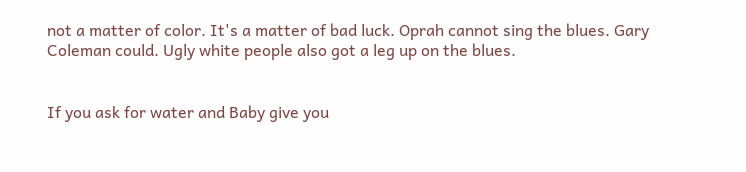not a matter of color. It's a matter of bad luck. Oprah cannot sing the blues. Gary Coleman could. Ugly white people also got a leg up on the blues.


If you ask for water and Baby give you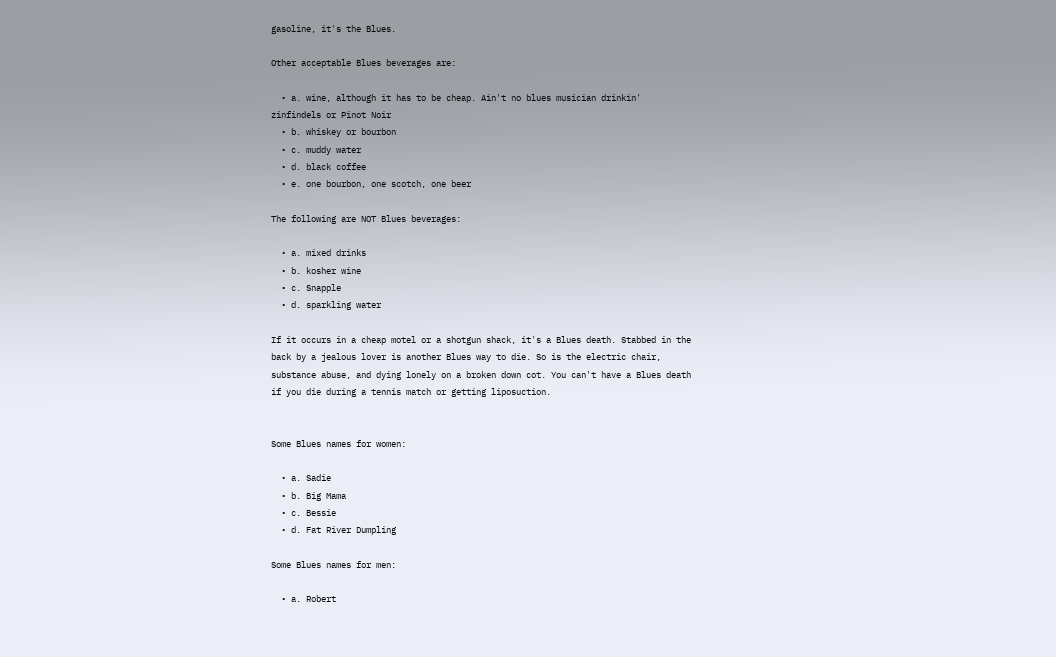gasoline, it's the Blues.

Other acceptable Blues beverages are:

  • a. wine, although it has to be cheap. Ain't no blues musician drinkin' zinfindels or Pinot Noir
  • b. whiskey or bourbon
  • c. muddy water
  • d. black coffee
  • e. one bourbon, one scotch, one beer

The following are NOT Blues beverages:

  • a. mixed drinks
  • b. kosher wine
  • c. Snapple
  • d. sparkling water

If it occurs in a cheap motel or a shotgun shack, it's a Blues death. Stabbed in the back by a jealous lover is another Blues way to die. So is the electric chair, substance abuse, and dying lonely on a broken down cot. You can't have a Blues death if you die during a tennis match or getting liposuction.


Some Blues names for women:

  • a. Sadie
  • b. Big Mama
  • c. Bessie
  • d. Fat River Dumpling

Some Blues names for men:

  • a. Robert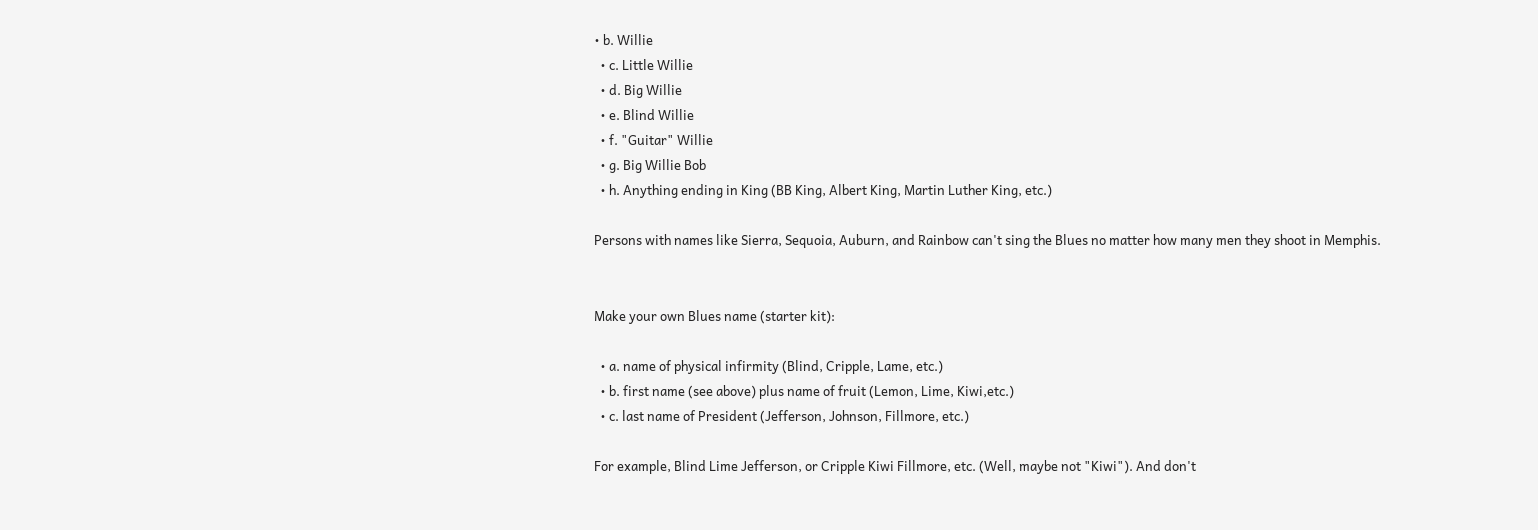• b. Willie
  • c. Little Willie
  • d. Big Willie
  • e. Blind Willie
  • f. "Guitar" Willie
  • g. Big Willie Bob
  • h. Anything ending in King (BB King, Albert King, Martin Luther King, etc.)

Persons with names like Sierra, Sequoia, Auburn, and Rainbow can't sing the Blues no matter how many men they shoot in Memphis.


Make your own Blues name (starter kit):

  • a. name of physical infirmity (Blind, Cripple, Lame, etc.)
  • b. first name (see above) plus name of fruit (Lemon, Lime, Kiwi,etc.)
  • c. last name of President (Jefferson, Johnson, Fillmore, etc.)

For example, Blind Lime Jefferson, or Cripple Kiwi Fillmore, etc. (Well, maybe not "Kiwi"). And don't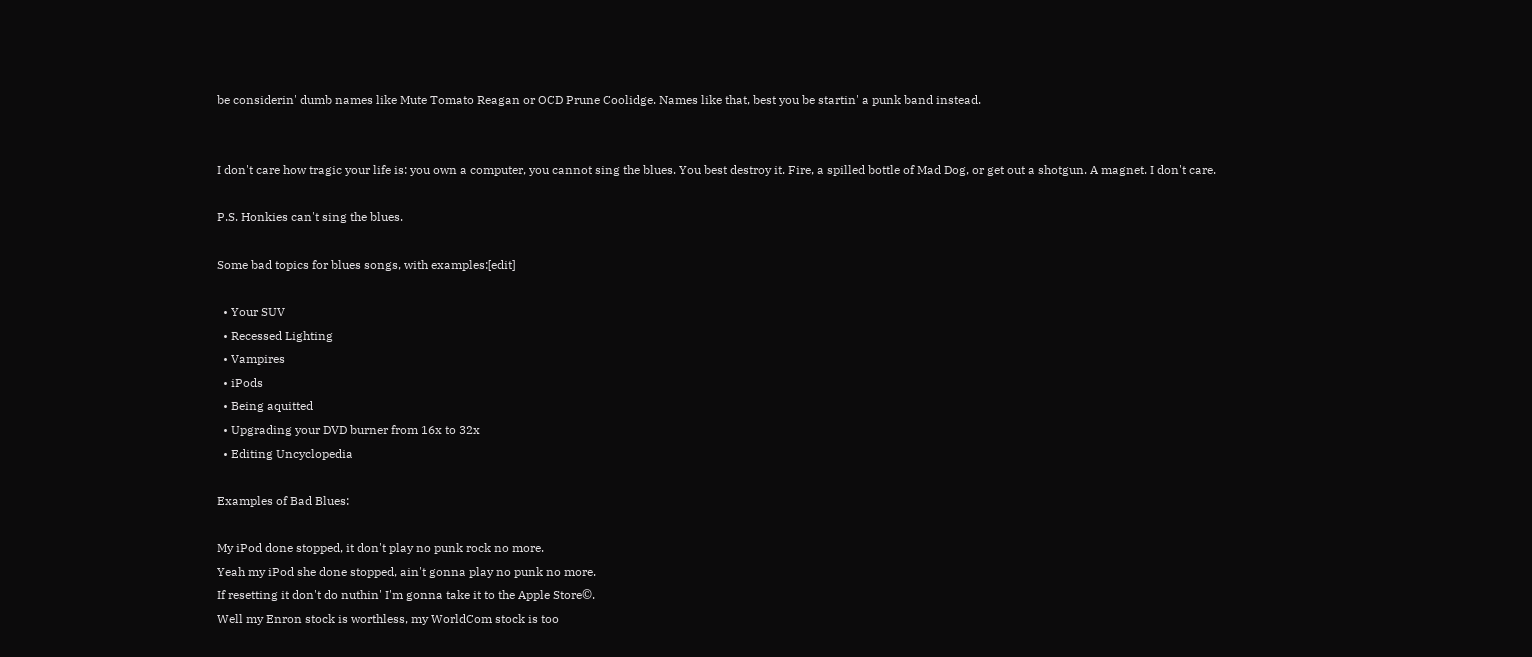be considerin' dumb names like Mute Tomato Reagan or OCD Prune Coolidge. Names like that, best you be startin' a punk band instead.


I don't care how tragic your life is: you own a computer, you cannot sing the blues. You best destroy it. Fire, a spilled bottle of Mad Dog, or get out a shotgun. A magnet. I don't care.

P.S. Honkies can't sing the blues.

Some bad topics for blues songs, with examples:[edit]

  • Your SUV
  • Recessed Lighting
  • Vampires
  • iPods
  • Being aquitted
  • Upgrading your DVD burner from 16x to 32x
  • Editing Uncyclopedia

Examples of Bad Blues:

My iPod done stopped, it don't play no punk rock no more.
Yeah my iPod she done stopped, ain't gonna play no punk no more.
If resetting it don't do nuthin' I'm gonna take it to the Apple Store©.
Well my Enron stock is worthless, my WorldCom stock is too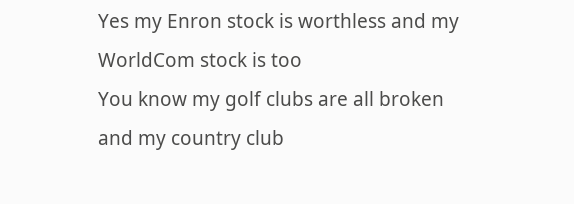Yes my Enron stock is worthless and my WorldCom stock is too
You know my golf clubs are all broken and my country club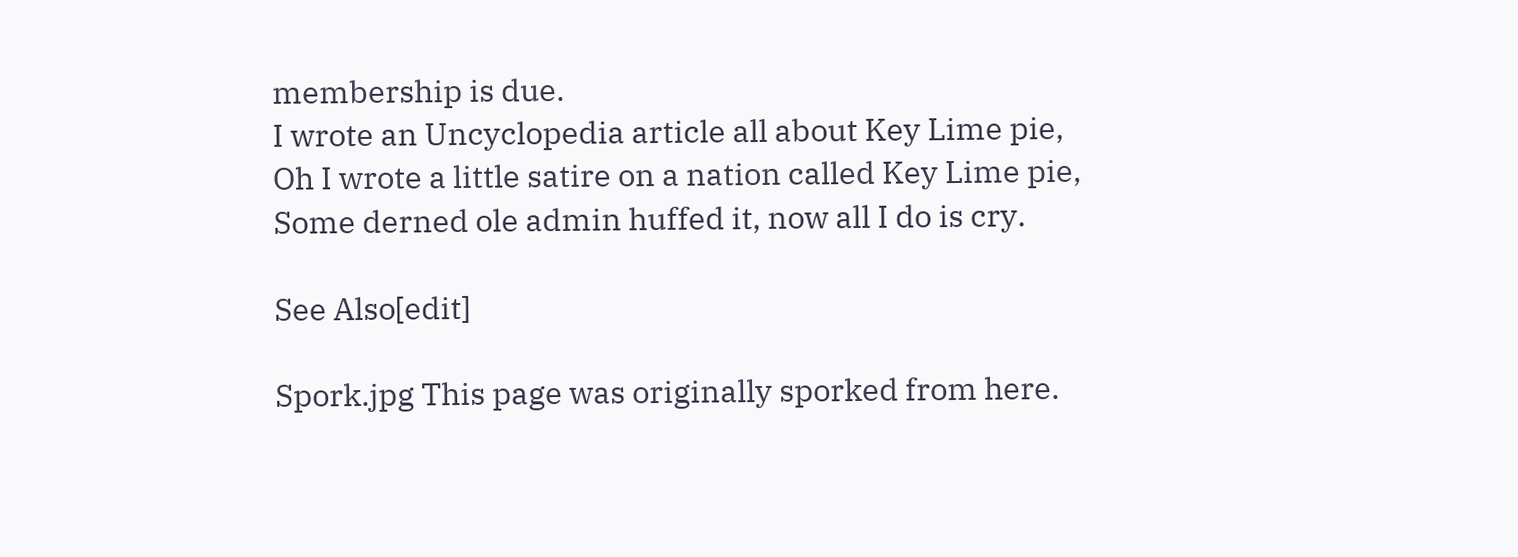membership is due.
I wrote an Uncyclopedia article all about Key Lime pie,
Oh I wrote a little satire on a nation called Key Lime pie,
Some derned ole admin huffed it, now all I do is cry.

See Also[edit]

Spork.jpg This page was originally sporked from here.